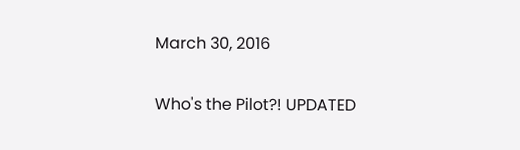March 30, 2016

Who's the Pilot?! UPDATED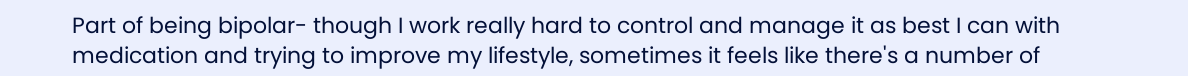Part of being bipolar- though I work really hard to control and manage it as best I can with medication and trying to improve my lifestyle, sometimes it feels like there's a number of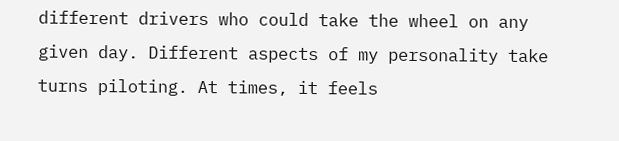different drivers who could take the wheel on any given day. Different aspects of my personality take turns piloting. At times, it feels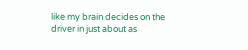like my brain decides on the driver in just about as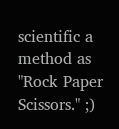scientific a method as "Rock Paper Scissors." ;)